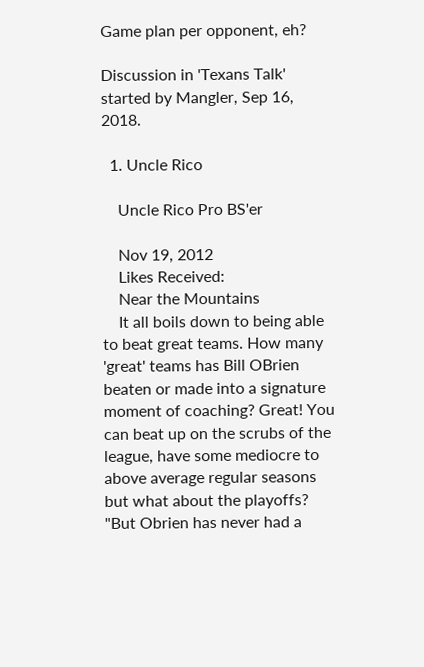Game plan per opponent, eh?

Discussion in 'Texans Talk' started by Mangler, Sep 16, 2018.

  1. Uncle Rico

    Uncle Rico Pro BS'er

    Nov 19, 2012
    Likes Received:
    Near the Mountains
    It all boils down to being able to beat great teams. How many 'great' teams has Bill OBrien beaten or made into a signature moment of coaching? Great! You can beat up on the scrubs of the league, have some mediocre to above average regular seasons but what about the playoffs? "But Obrien has never had a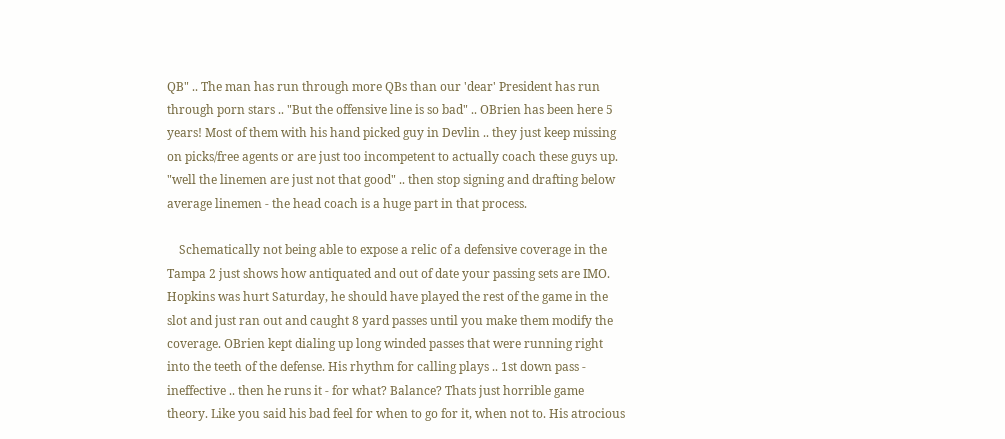QB" .. The man has run through more QBs than our 'dear' President has run through porn stars .. "But the offensive line is so bad" .. OBrien has been here 5 years! Most of them with his hand picked guy in Devlin .. they just keep missing on picks/free agents or are just too incompetent to actually coach these guys up. "well the linemen are just not that good" .. then stop signing and drafting below average linemen - the head coach is a huge part in that process.

    Schematically not being able to expose a relic of a defensive coverage in the Tampa 2 just shows how antiquated and out of date your passing sets are IMO. Hopkins was hurt Saturday, he should have played the rest of the game in the slot and just ran out and caught 8 yard passes until you make them modify the coverage. OBrien kept dialing up long winded passes that were running right into the teeth of the defense. His rhythm for calling plays .. 1st down pass - ineffective .. then he runs it - for what? Balance? Thats just horrible game theory. Like you said his bad feel for when to go for it, when not to. His atrocious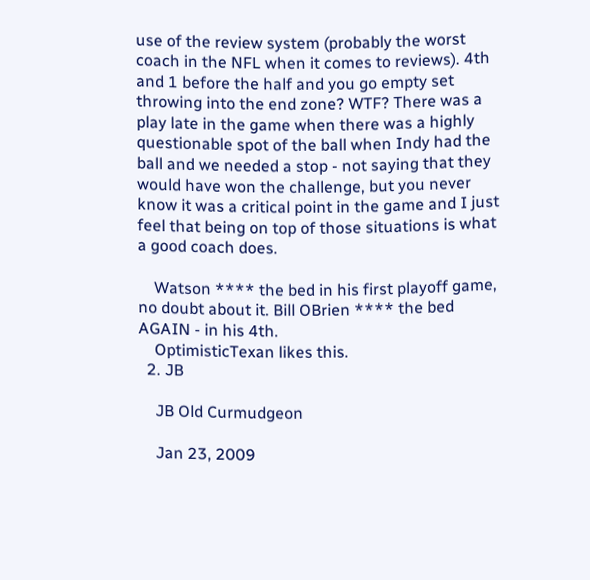use of the review system (probably the worst coach in the NFL when it comes to reviews). 4th and 1 before the half and you go empty set throwing into the end zone? WTF? There was a play late in the game when there was a highly questionable spot of the ball when Indy had the ball and we needed a stop - not saying that they would have won the challenge, but you never know it was a critical point in the game and I just feel that being on top of those situations is what a good coach does.

    Watson **** the bed in his first playoff game, no doubt about it. Bill OBrien **** the bed AGAIN - in his 4th.
    OptimisticTexan likes this.
  2. JB

    JB Old Curmudgeon

    Jan 23, 2009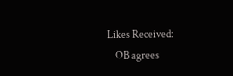Likes Received:
    OB agrees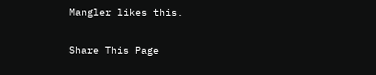Mangler likes this.

Share This Page